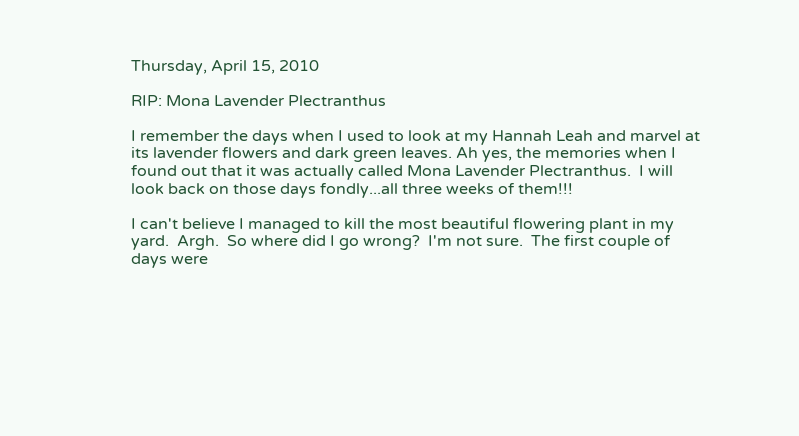Thursday, April 15, 2010

RIP: Mona Lavender Plectranthus

I remember the days when I used to look at my Hannah Leah and marvel at its lavender flowers and dark green leaves. Ah yes, the memories when I found out that it was actually called Mona Lavender Plectranthus.  I will look back on those days fondly...all three weeks of them!!!

I can't believe I managed to kill the most beautiful flowering plant in my yard.  Argh.  So where did I go wrong?  I'm not sure.  The first couple of days were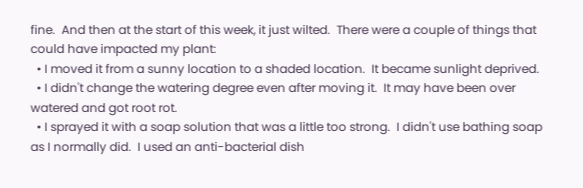fine.  And then at the start of this week, it just wilted.  There were a couple of things that could have impacted my plant:
  • I moved it from a sunny location to a shaded location.  It became sunlight deprived.
  • I didn't change the watering degree even after moving it.  It may have been over watered and got root rot.
  • I sprayed it with a soap solution that was a little too strong.  I didn't use bathing soap as I normally did.  I used an anti-bacterial dish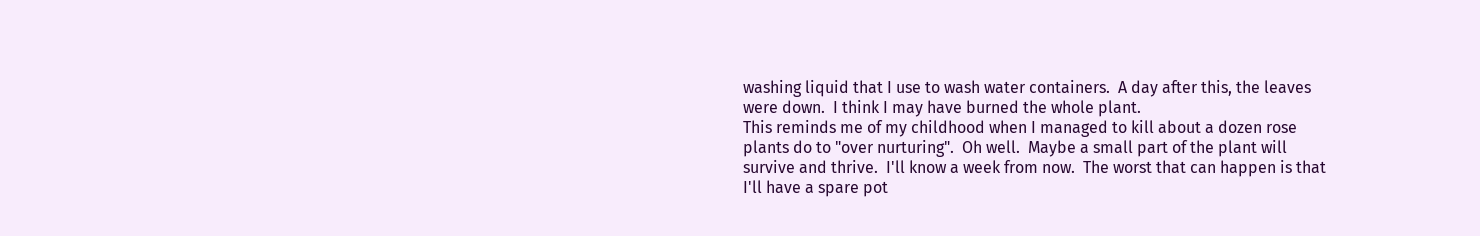washing liquid that I use to wash water containers.  A day after this, the leaves were down.  I think I may have burned the whole plant.
This reminds me of my childhood when I managed to kill about a dozen rose plants do to "over nurturing".  Oh well.  Maybe a small part of the plant will survive and thrive.  I'll know a week from now.  The worst that can happen is that I'll have a spare pot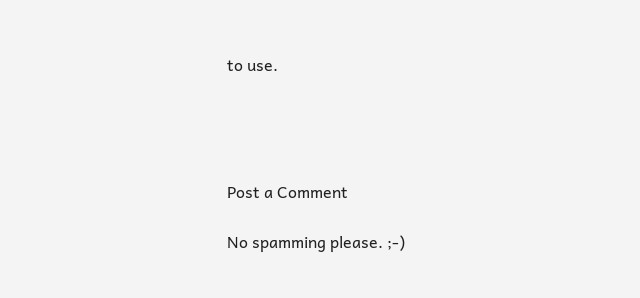to use.




Post a Comment

No spamming please. ;-)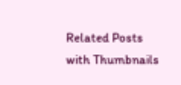Related Posts with Thumbnails